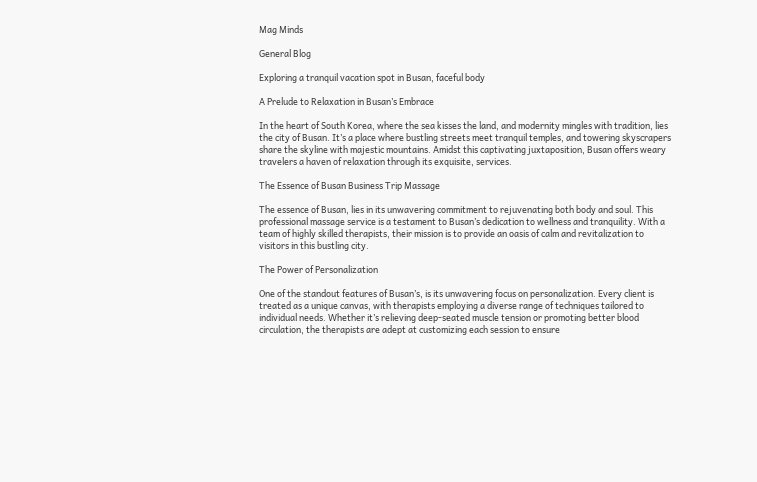Mag Minds

General Blog

Exploring a tranquil vacation spot in Busan, faceful body

A Prelude to Relaxation in Busan’s Embrace

In the heart of South Korea, where the sea kisses the land, and modernity mingles with tradition, lies the city of Busan. It’s a place where bustling streets meet tranquil temples, and towering skyscrapers share the skyline with majestic mountains. Amidst this captivating juxtaposition, Busan offers weary travelers a haven of relaxation through its exquisite, services.

The Essence of Busan Business Trip Massage

The essence of Busan, lies in its unwavering commitment to rejuvenating both body and soul. This professional massage service is a testament to Busan’s dedication to wellness and tranquility. With a team of highly skilled therapists, their mission is to provide an oasis of calm and revitalization to visitors in this bustling city.

The Power of Personalization

One of the standout features of Busan’s, is its unwavering focus on personalization. Every client is treated as a unique canvas, with therapists employing a diverse range of techniques tailored to individual needs. Whether it’s relieving deep-seated muscle tension or promoting better blood circulation, the therapists are adept at customizing each session to ensure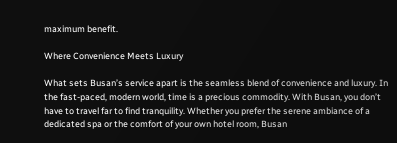maximum benefit.

Where Convenience Meets Luxury

What sets Busan’s service apart is the seamless blend of convenience and luxury. In the fast-paced, modern world, time is a precious commodity. With Busan, you don’t have to travel far to find tranquility. Whether you prefer the serene ambiance of a dedicated spa or the comfort of your own hotel room, Busan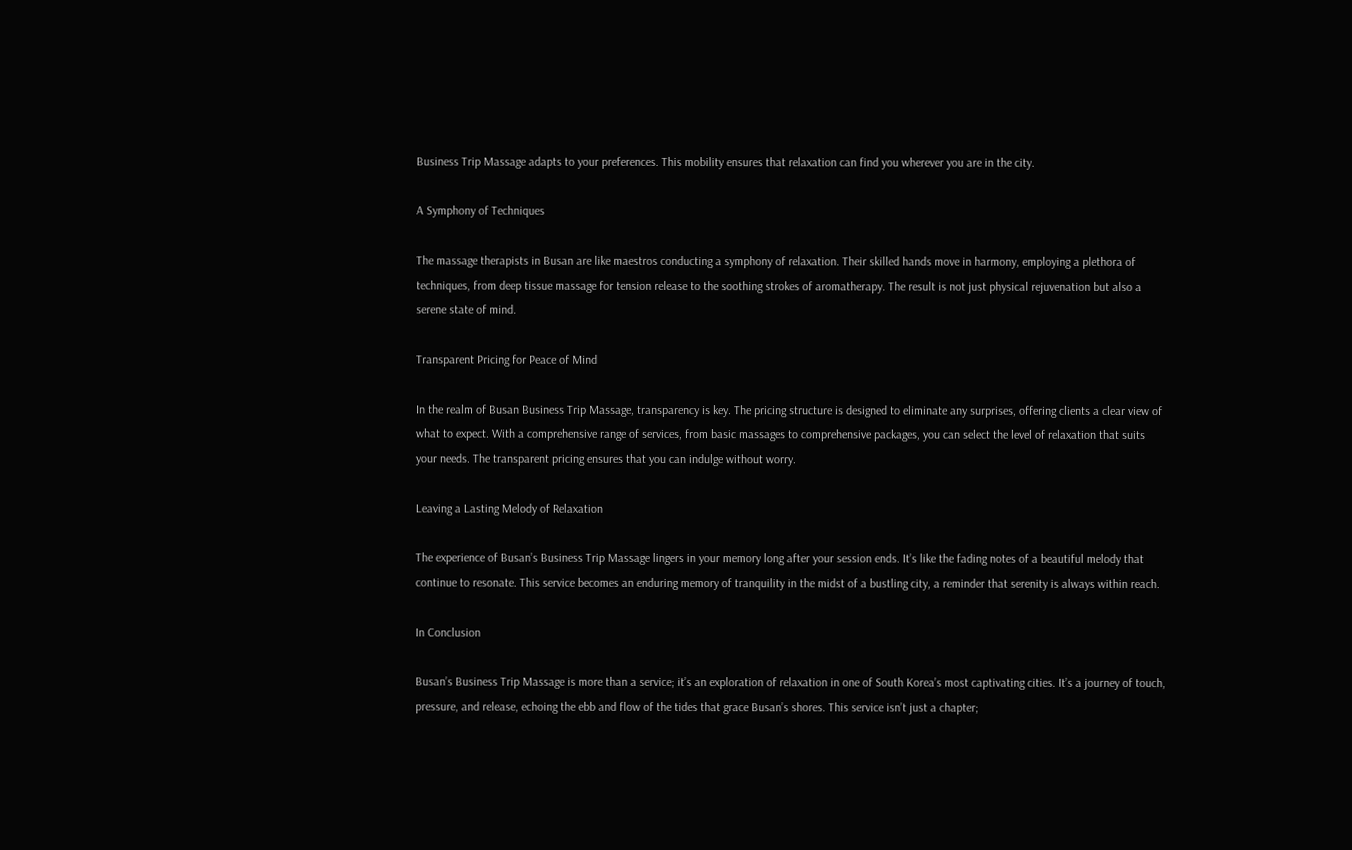Business Trip Massage adapts to your preferences. This mobility ensures that relaxation can find you wherever you are in the city.

A Symphony of Techniques

The massage therapists in Busan are like maestros conducting a symphony of relaxation. Their skilled hands move in harmony, employing a plethora of techniques, from deep tissue massage for tension release to the soothing strokes of aromatherapy. The result is not just physical rejuvenation but also a serene state of mind.

Transparent Pricing for Peace of Mind

In the realm of Busan Business Trip Massage, transparency is key. The pricing structure is designed to eliminate any surprises, offering clients a clear view of what to expect. With a comprehensive range of services, from basic massages to comprehensive packages, you can select the level of relaxation that suits your needs. The transparent pricing ensures that you can indulge without worry.

Leaving a Lasting Melody of Relaxation

The experience of Busan’s Business Trip Massage lingers in your memory long after your session ends. It’s like the fading notes of a beautiful melody that continue to resonate. This service becomes an enduring memory of tranquility in the midst of a bustling city, a reminder that serenity is always within reach.

In Conclusion

Busan’s Business Trip Massage is more than a service; it’s an exploration of relaxation in one of South Korea’s most captivating cities. It’s a journey of touch, pressure, and release, echoing the ebb and flow of the tides that grace Busan’s shores. This service isn’t just a chapter;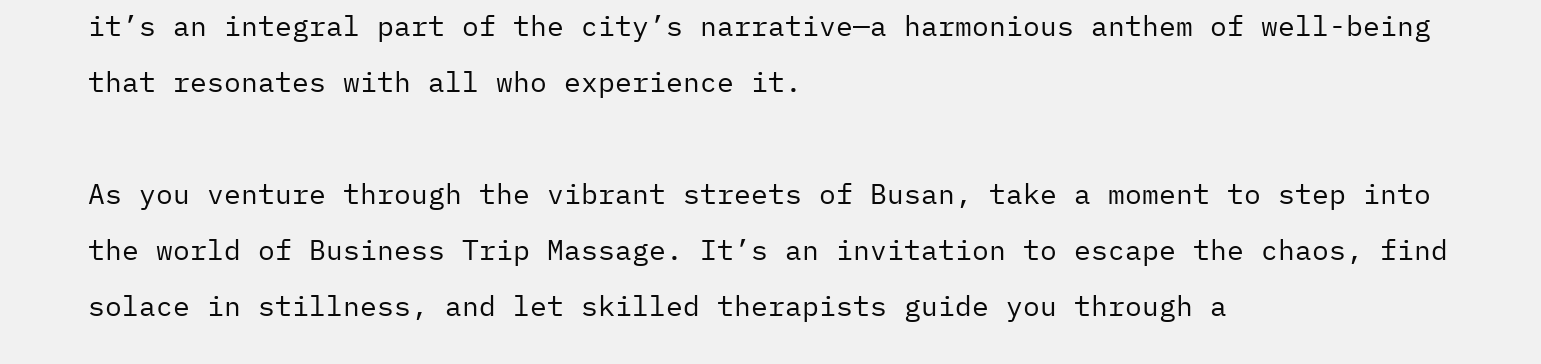it’s an integral part of the city’s narrative—a harmonious anthem of well-being that resonates with all who experience it.

As you venture through the vibrant streets of Busan, take a moment to step into the world of Business Trip Massage. It’s an invitation to escape the chaos, find solace in stillness, and let skilled therapists guide you through a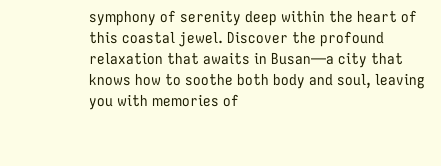symphony of serenity deep within the heart of this coastal jewel. Discover the profound relaxation that awaits in Busan—a city that knows how to soothe both body and soul, leaving you with memories of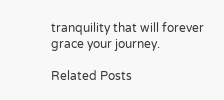tranquility that will forever grace your journey.

Related Posts